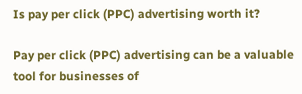Is pay per click (PPC) advertising worth it?

Pay per click (PPC) advertising can be a valuable tool for businesses of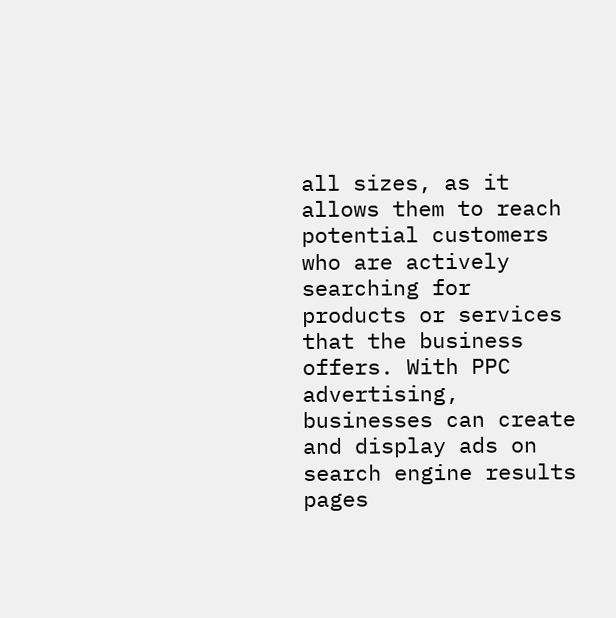all sizes, as it allows them to reach potential customers who are actively searching for products or services that the business offers. With PPC advertising, businesses can create and display ads on search engine results pages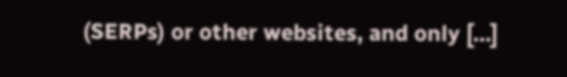(SERPs) or other websites, and only […]